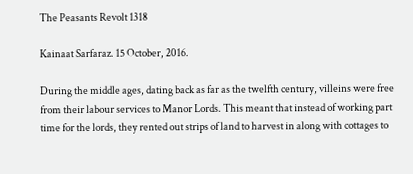The Peasants Revolt 1318

Kainaat Sarfaraz. 15 October, 2016.

During the middle ages, dating back as far as the twelfth century, villeins were free from their labour services to Manor Lords. This meant that instead of working part time for the lords, they rented out strips of land to harvest in along with cottages to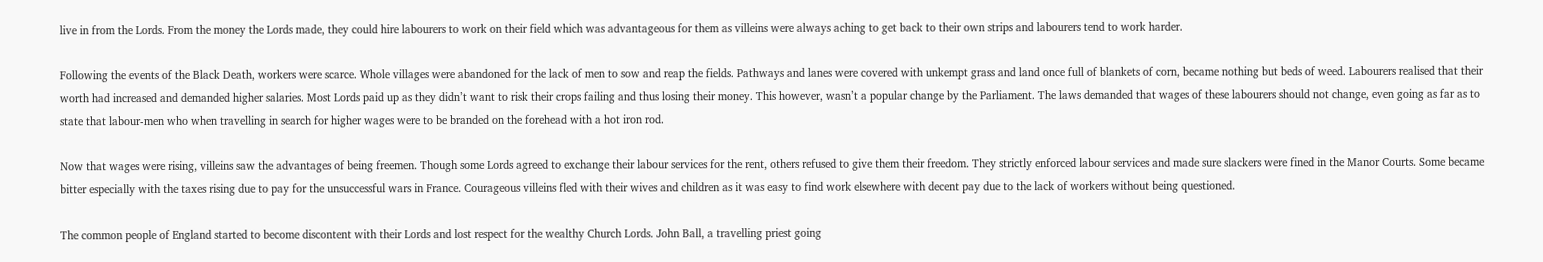live in from the Lords. From the money the Lords made, they could hire labourers to work on their field which was advantageous for them as villeins were always aching to get back to their own strips and labourers tend to work harder.

Following the events of the Black Death, workers were scarce. Whole villages were abandoned for the lack of men to sow and reap the fields. Pathways and lanes were covered with unkempt grass and land once full of blankets of corn, became nothing but beds of weed. Labourers realised that their worth had increased and demanded higher salaries. Most Lords paid up as they didn’t want to risk their crops failing and thus losing their money. This however, wasn’t a popular change by the Parliament. The laws demanded that wages of these labourers should not change, even going as far as to state that labour-men who when travelling in search for higher wages were to be branded on the forehead with a hot iron rod.

Now that wages were rising, villeins saw the advantages of being freemen. Though some Lords agreed to exchange their labour services for the rent, others refused to give them their freedom. They strictly enforced labour services and made sure slackers were fined in the Manor Courts. Some became bitter especially with the taxes rising due to pay for the unsuccessful wars in France. Courageous villeins fled with their wives and children as it was easy to find work elsewhere with decent pay due to the lack of workers without being questioned.

The common people of England started to become discontent with their Lords and lost respect for the wealthy Church Lords. John Ball, a travelling priest going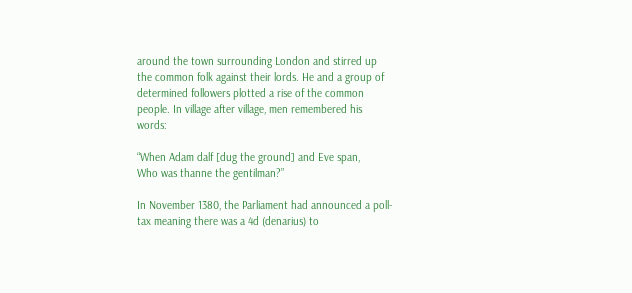around the town surrounding London and stirred up the common folk against their lords. He and a group of determined followers plotted a rise of the common people. In village after village, men remembered his words:

“When Adam dalf [dug the ground] and Eve span,
Who was thanne the gentilman?”

In November 1380, the Parliament had announced a poll-tax meaning there was a 4d (denarius) to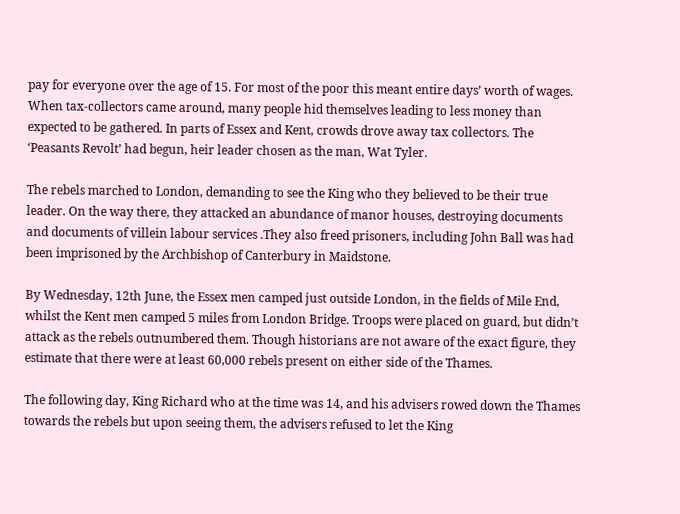pay for everyone over the age of 15. For most of the poor this meant entire days’ worth of wages. When tax-collectors came around, many people hid themselves leading to less money than expected to be gathered. In parts of Essex and Kent, crowds drove away tax collectors. The ‘Peasants Revolt’ had begun, heir leader chosen as the man, Wat Tyler.

The rebels marched to London, demanding to see the King who they believed to be their true leader. On the way there, they attacked an abundance of manor houses, destroying documents and documents of villein labour services .They also freed prisoners, including John Ball was had been imprisoned by the Archbishop of Canterbury in Maidstone.

By Wednesday, 12th June, the Essex men camped just outside London, in the fields of Mile End, whilst the Kent men camped 5 miles from London Bridge. Troops were placed on guard, but didn’t attack as the rebels outnumbered them. Though historians are not aware of the exact figure, they estimate that there were at least 60,000 rebels present on either side of the Thames.

The following day, King Richard who at the time was 14, and his advisers rowed down the Thames towards the rebels but upon seeing them, the advisers refused to let the King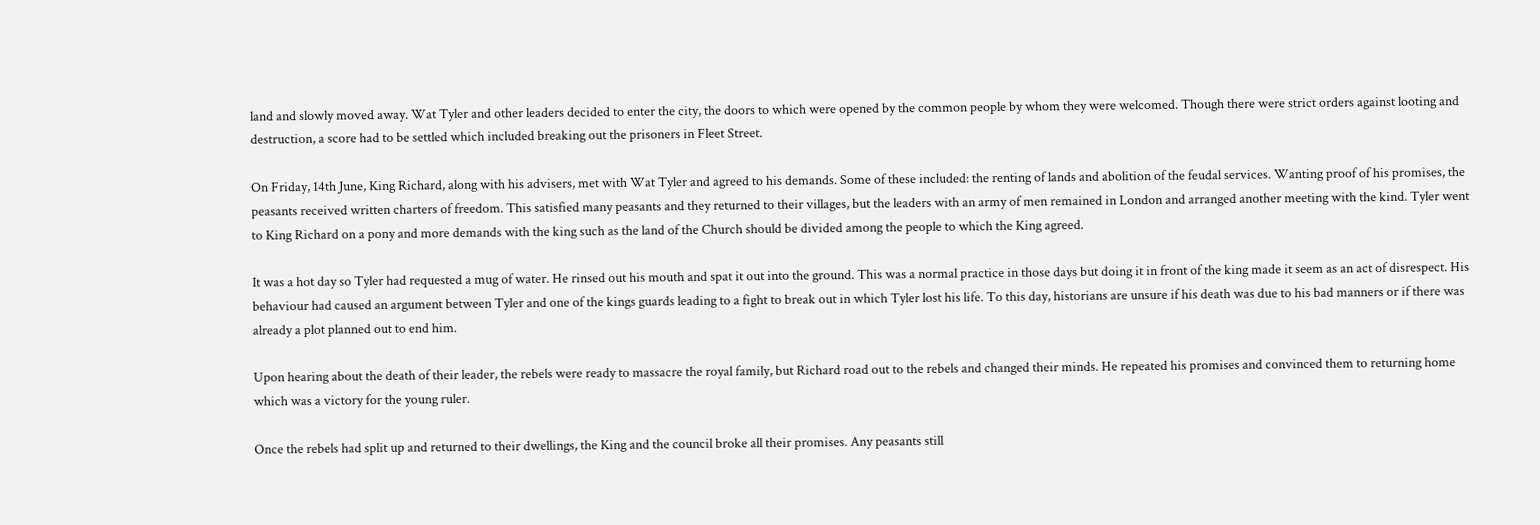land and slowly moved away. Wat Tyler and other leaders decided to enter the city, the doors to which were opened by the common people by whom they were welcomed. Though there were strict orders against looting and destruction, a score had to be settled which included breaking out the prisoners in Fleet Street.

On Friday, 14th June, King Richard, along with his advisers, met with Wat Tyler and agreed to his demands. Some of these included: the renting of lands and abolition of the feudal services. Wanting proof of his promises, the peasants received written charters of freedom. This satisfied many peasants and they returned to their villages, but the leaders with an army of men remained in London and arranged another meeting with the kind. Tyler went to King Richard on a pony and more demands with the king such as the land of the Church should be divided among the people to which the King agreed.

It was a hot day so Tyler had requested a mug of water. He rinsed out his mouth and spat it out into the ground. This was a normal practice in those days but doing it in front of the king made it seem as an act of disrespect. His behaviour had caused an argument between Tyler and one of the kings guards leading to a fight to break out in which Tyler lost his life. To this day, historians are unsure if his death was due to his bad manners or if there was already a plot planned out to end him.

Upon hearing about the death of their leader, the rebels were ready to massacre the royal family, but Richard road out to the rebels and changed their minds. He repeated his promises and convinced them to returning home which was a victory for the young ruler.

Once the rebels had split up and returned to their dwellings, the King and the council broke all their promises. Any peasants still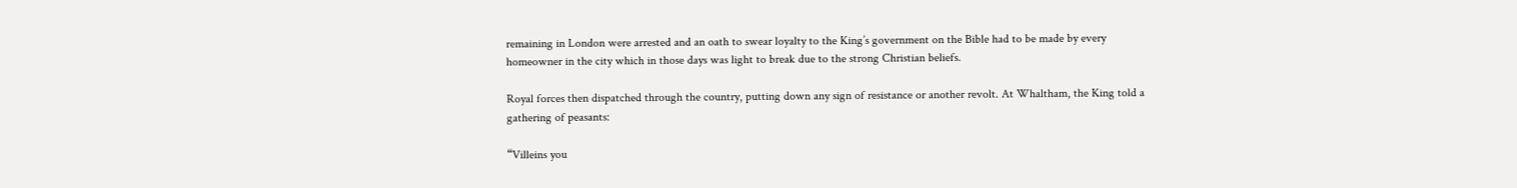remaining in London were arrested and an oath to swear loyalty to the King’s government on the Bible had to be made by every homeowner in the city which in those days was light to break due to the strong Christian beliefs.

Royal forces then dispatched through the country, putting down any sign of resistance or another revolt. At Whaltham, the King told a gathering of peasants:

“Villeins you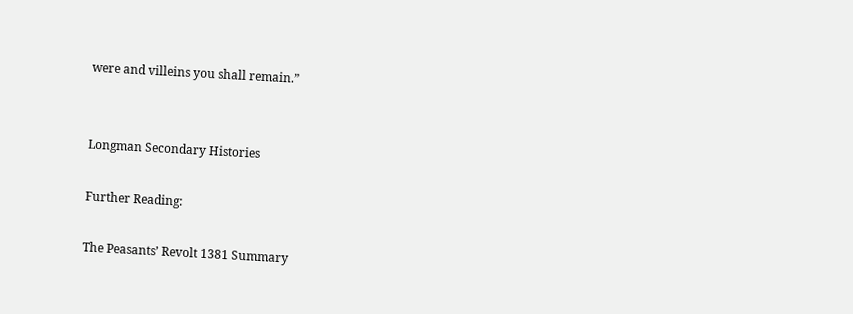were and villeins you shall remain.”


Longman Secondary Histories

Further Reading:

The Peasants’ Revolt 1381 Summary